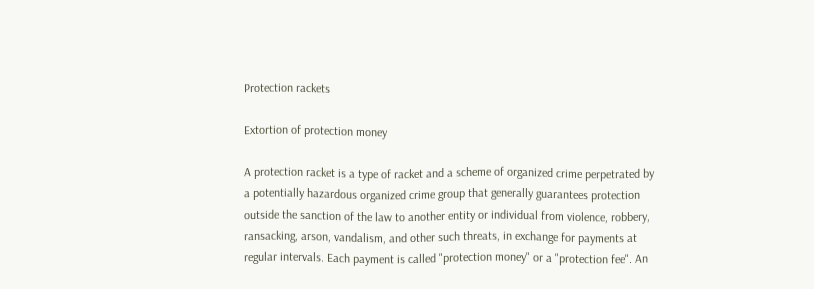Protection rackets

Extortion of protection money

A protection racket is a type of racket and a scheme of organized crime perpetrated by a potentially hazardous organized crime group that generally guarantees protection outside the sanction of the law to another entity or individual from violence, robbery, ransacking, arson, vandalism, and other such threats, in exchange for payments at regular intervals. Each payment is called "protection money" or a "protection fee". An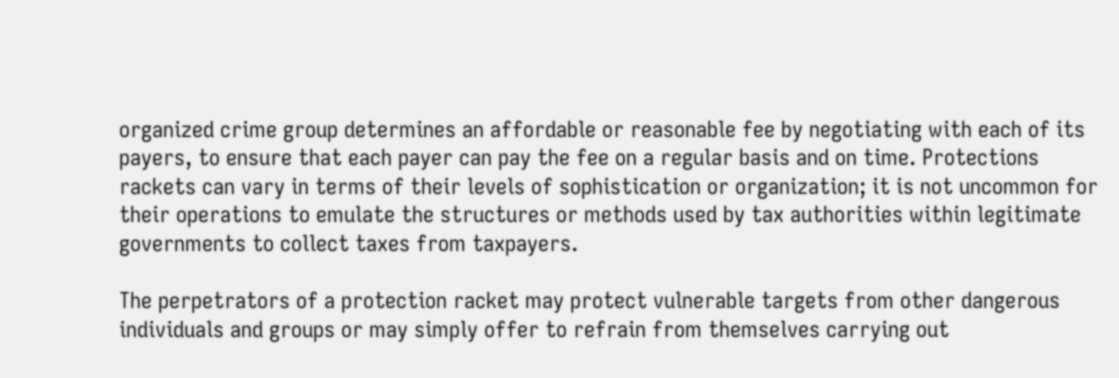organized crime group determines an affordable or reasonable fee by negotiating with each of its payers, to ensure that each payer can pay the fee on a regular basis and on time. Protections rackets can vary in terms of their levels of sophistication or organization; it is not uncommon for their operations to emulate the structures or methods used by tax authorities within legitimate governments to collect taxes from taxpayers.

The perpetrators of a protection racket may protect vulnerable targets from other dangerous individuals and groups or may simply offer to refrain from themselves carrying out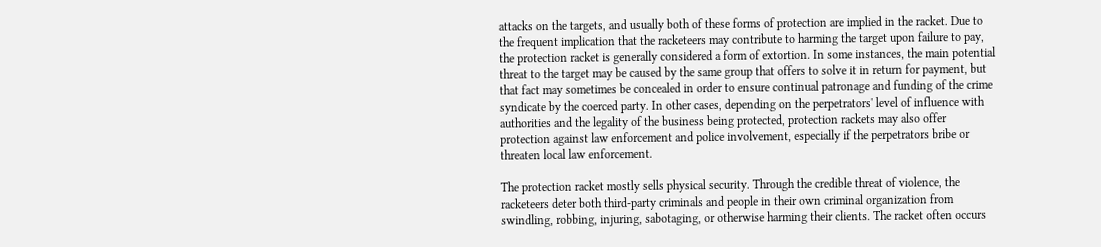attacks on the targets, and usually both of these forms of protection are implied in the racket. Due to the frequent implication that the racketeers may contribute to harming the target upon failure to pay, the protection racket is generally considered a form of extortion. In some instances, the main potential threat to the target may be caused by the same group that offers to solve it in return for payment, but that fact may sometimes be concealed in order to ensure continual patronage and funding of the crime syndicate by the coerced party. In other cases, depending on the perpetrators' level of influence with authorities and the legality of the business being protected, protection rackets may also offer protection against law enforcement and police involvement, especially if the perpetrators bribe or threaten local law enforcement.

The protection racket mostly sells physical security. Through the credible threat of violence, the racketeers deter both third-party criminals and people in their own criminal organization from swindling, robbing, injuring, sabotaging, or otherwise harming their clients. The racket often occurs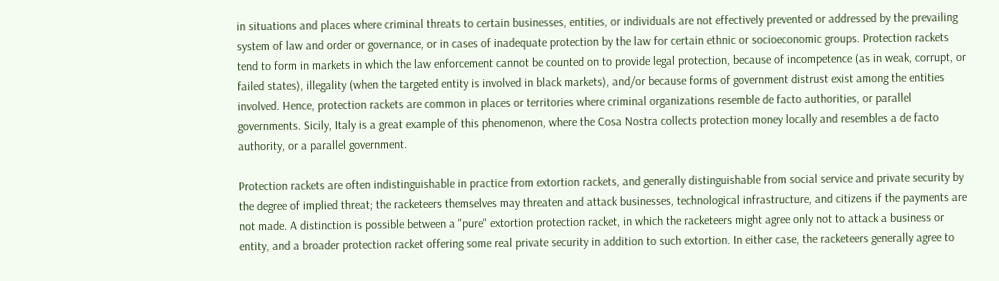in situations and places where criminal threats to certain businesses, entities, or individuals are not effectively prevented or addressed by the prevailing system of law and order or governance, or in cases of inadequate protection by the law for certain ethnic or socioeconomic groups. Protection rackets tend to form in markets in which the law enforcement cannot be counted on to provide legal protection, because of incompetence (as in weak, corrupt, or failed states), illegality (when the targeted entity is involved in black markets), and/or because forms of government distrust exist among the entities involved. Hence, protection rackets are common in places or territories where criminal organizations resemble de facto authorities, or parallel governments. Sicily, Italy is a great example of this phenomenon, where the Cosa Nostra collects protection money locally and resembles a de facto authority, or a parallel government.

Protection rackets are often indistinguishable in practice from extortion rackets, and generally distinguishable from social service and private security by the degree of implied threat; the racketeers themselves may threaten and attack businesses, technological infrastructure, and citizens if the payments are not made. A distinction is possible between a "pure" extortion protection racket, in which the racketeers might agree only not to attack a business or entity, and a broader protection racket offering some real private security in addition to such extortion. In either case, the racketeers generally agree to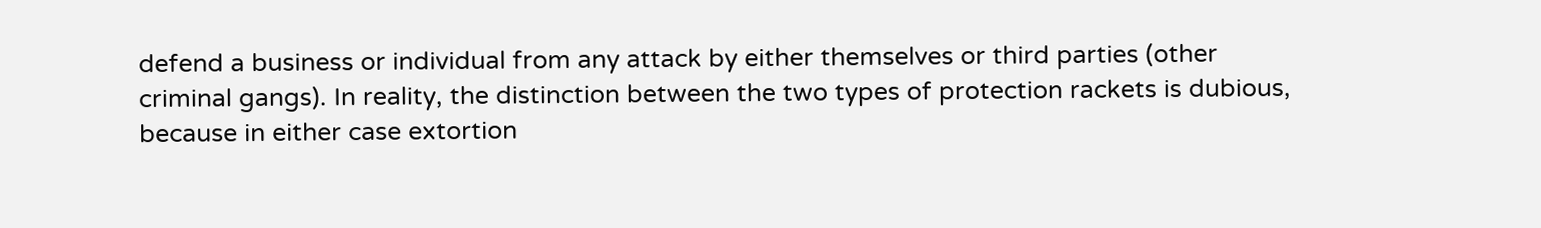defend a business or individual from any attack by either themselves or third parties (other criminal gangs). In reality, the distinction between the two types of protection rackets is dubious, because in either case extortion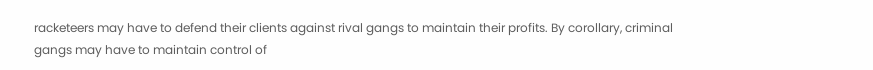racketeers may have to defend their clients against rival gangs to maintain their profits. By corollary, criminal gangs may have to maintain control of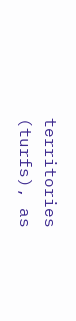territories (turfs), as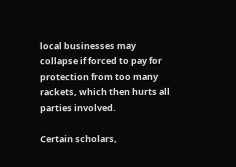local businesses may collapse if forced to pay for protection from too many rackets, which then hurts all parties involved.

Certain scholars,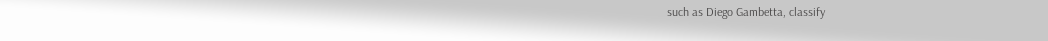such as Diego Gambetta, classify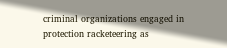criminal organizations engaged in protection racketeering as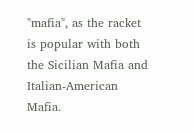"mafia", as the racket is popular with both the Sicilian Mafia and Italian-American Mafia.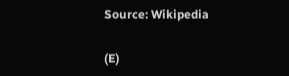Source: Wikipedia

(E)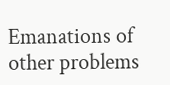Emanations of other problems